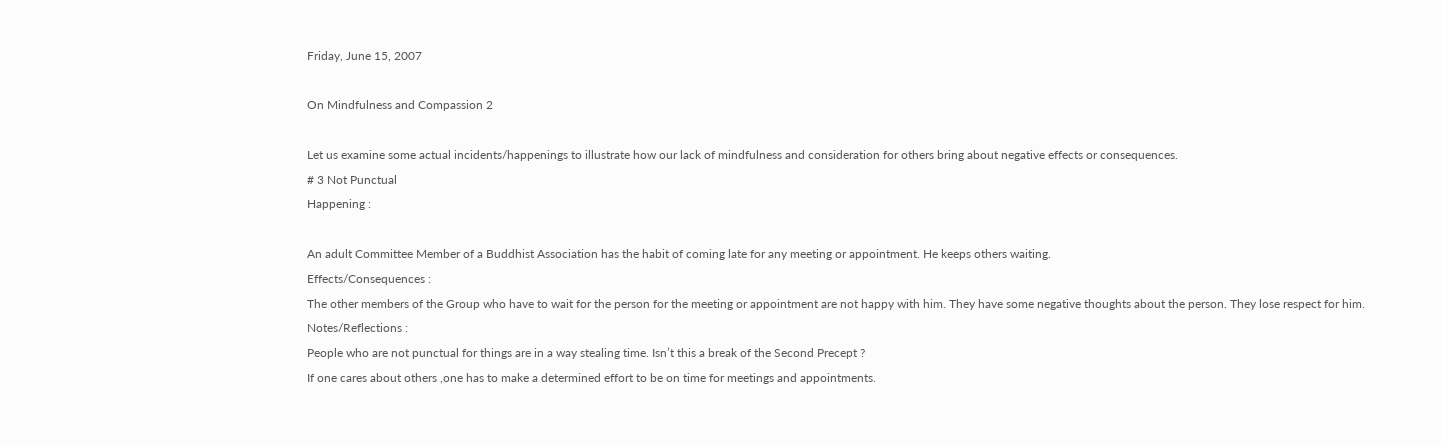Friday, June 15, 2007

On Mindfulness and Compassion 2

Let us examine some actual incidents/happenings to illustrate how our lack of mindfulness and consideration for others bring about negative effects or consequences.
# 3 Not Punctual
Happening :

An adult Committee Member of a Buddhist Association has the habit of coming late for any meeting or appointment. He keeps others waiting.
Effects/Consequences :
The other members of the Group who have to wait for the person for the meeting or appointment are not happy with him. They have some negative thoughts about the person. They lose respect for him.
Notes/Reflections :
People who are not punctual for things are in a way stealing time. Isn’t this a break of the Second Precept ?
If one cares about others ,one has to make a determined effort to be on time for meetings and appointments.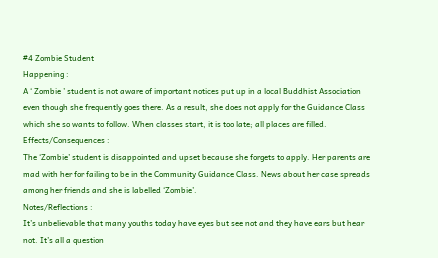#4 Zombie Student
Happening :
A ‘ Zombie ’ student is not aware of important notices put up in a local Buddhist Association even though she frequently goes there. As a result, she does not apply for the Guidance Class which she so wants to follow. When classes start, it is too late; all places are filled.
Effects/Consequences :
The ‘Zombie’ student is disappointed and upset because she forgets to apply. Her parents are mad with her for failing to be in the Community Guidance Class. News about her case spreads among her friends and she is labelled ‘Zombie’.
Notes/Reflections :
It’s unbelievable that many youths today have eyes but see not and they have ears but hear not. It’s all a question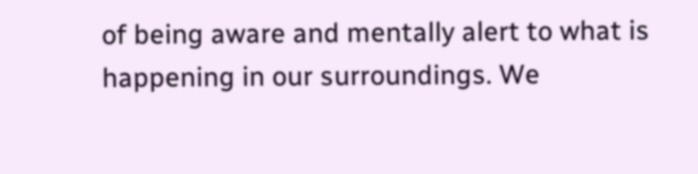of being aware and mentally alert to what is happening in our surroundings. We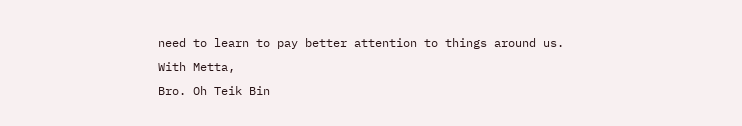need to learn to pay better attention to things around us.
With Metta,
Bro. Oh Teik Bin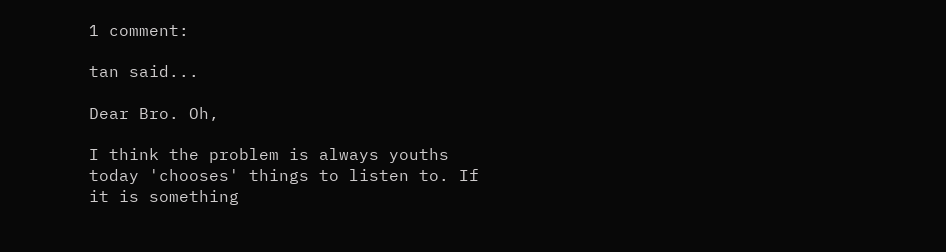1 comment:

tan said...

Dear Bro. Oh,

I think the problem is always youths today 'chooses' things to listen to. If it is something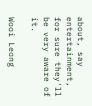about, say entertainment, for sure they'll be very aware of it.

Wooi Leong